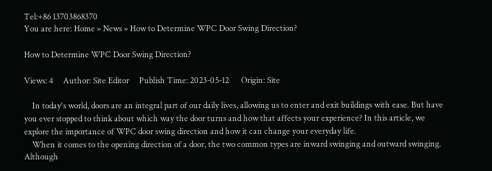Tel:+86 13703868370
You are here: Home » News » How to Determine WPC Door Swing Direction?

How to Determine WPC Door Swing Direction?

Views: 4     Author: Site Editor     Publish Time: 2023-05-12      Origin: Site

    In today's world, doors are an integral part of our daily lives, allowing us to enter and exit buildings with ease. But have you ever stopped to think about which way the door turns and how that affects your experience? In this article, we explore the importance of WPC door swing direction and how it can change your everyday life.
    When it comes to the opening direction of a door, the two common types are inward swinging and outward swinging. Although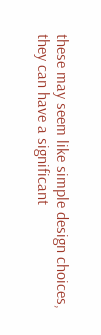these may seem like simple design choices, they can have a significant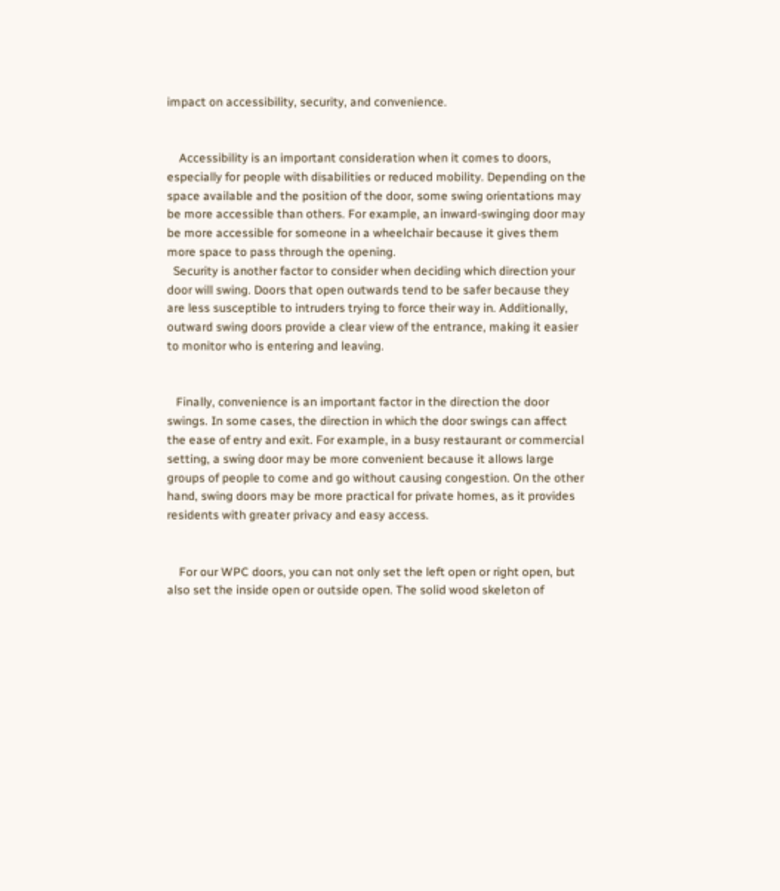impact on accessibility, security, and convenience.


    Accessibility is an important consideration when it comes to doors, especially for people with disabilities or reduced mobility. Depending on the space available and the position of the door, some swing orientations may be more accessible than others. For example, an inward-swinging door may be more accessible for someone in a wheelchair because it gives them more space to pass through the opening.
  Security is another factor to consider when deciding which direction your door will swing. Doors that open outwards tend to be safer because they are less susceptible to intruders trying to force their way in. Additionally, outward swing doors provide a clear view of the entrance, making it easier to monitor who is entering and leaving.


   Finally, convenience is an important factor in the direction the door swings. In some cases, the direction in which the door swings can affect the ease of entry and exit. For example, in a busy restaurant or commercial setting, a swing door may be more convenient because it allows large groups of people to come and go without causing congestion. On the other hand, swing doors may be more practical for private homes, as it provides residents with greater privacy and easy access.


    For our WPC doors, you can not only set the left open or right open, but also set the inside open or outside open. The solid wood skeleton of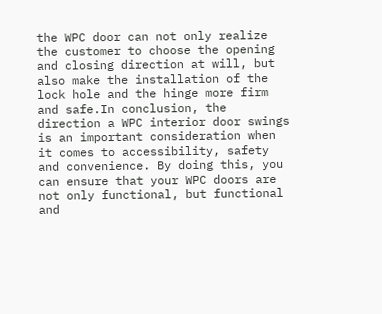the WPC door can not only realize the customer to choose the opening and closing direction at will, but also make the installation of the lock hole and the hinge more firm and safe.In conclusion, the direction a WPC interior door swings is an important consideration when it comes to accessibility, safety and convenience. By doing this, you can ensure that your WPC doors are not only functional, but functional and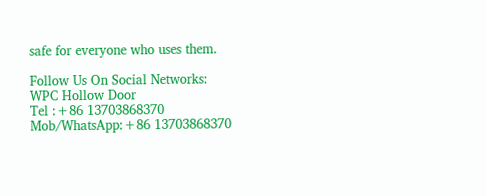safe for everyone who uses them.

Follow Us On Social Networks:
WPC Hollow Door
Tel :+86 13703868370
Mob/WhatsApp:+86 13703868370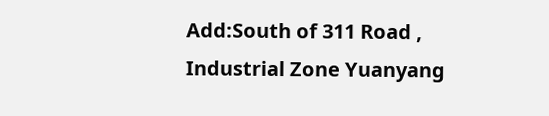Add:South of 311 Road , Industrial Zone Yuanyang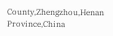County,Zhengzhou,Henan Province,China